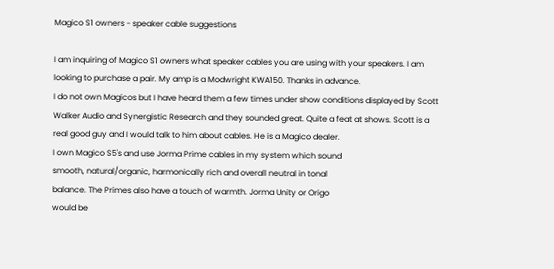Magico S1 owners - speaker cable suggestions

I am inquiring of Magico S1 owners what speaker cables you are using with your speakers. I am looking to purchase a pair. My amp is a Modwright KWA150. Thanks in advance.
I do not own Magicos but I have heard them a few times under show conditions displayed by Scott Walker Audio and Synergistic Research and they sounded great. Quite a feat at shows. Scott is a real good guy and I would talk to him about cables. He is a Magico dealer.
I own Magico S5's and use Jorma Prime cables in my system which sound
smooth, natural/organic, harmonically rich and overall neutral in tonal
balance. The Primes also have a touch of warmth. Jorma Unity or Origo
would be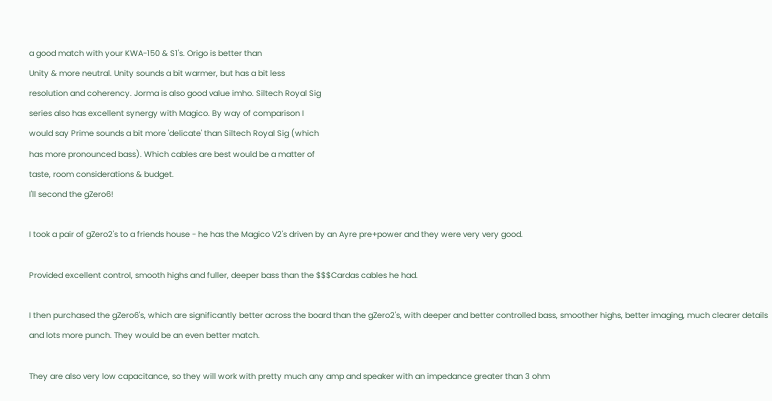a good match with your KWA-150 & S1's. Origo is better than
Unity & more neutral. Unity sounds a bit warmer, but has a bit less
resolution and coherency. Jorma is also good value imho. Siltech Royal Sig
series also has excellent synergy with Magico. By way of comparison I
would say Prime sounds a bit more 'delicate' than Siltech Royal Sig (which
has more pronounced bass). Which cables are best would be a matter of
taste, room considerations & budget.
I'll second the gZero6!

I took a pair of gZero2's to a friends house - he has the Magico V2's driven by an Ayre pre+power and they were very very good.

Provided excellent control, smooth highs and fuller, deeper bass than the $$$Cardas cables he had.

I then purchased the gZero6's, which are significantly better across the board than the gZero2's, with deeper and better controlled bass, smoother highs, better imaging, much clearer details and lots more punch. They would be an even better match.

They are also very low capacitance, so they will work with pretty much any amp and speaker with an impedance greater than 3 ohm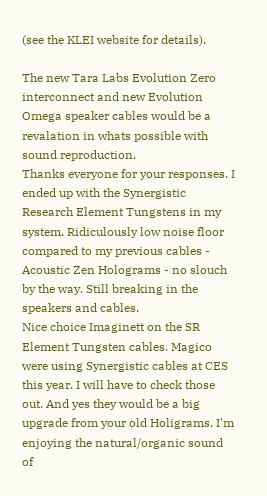(see the KLEI website for details).

The new Tara Labs Evolution Zero interconnect and new Evolution Omega speaker cables would be a revalation in whats possible with sound reproduction.
Thanks everyone for your responses. I ended up with the Synergistic Research Element Tungstens in my system. Ridiculously low noise floor compared to my previous cables - Acoustic Zen Holograms - no slouch by the way. Still breaking in the speakers and cables.
Nice choice Imaginett on the SR Element Tungsten cables. Magico were using Synergistic cables at CES this year. I will have to check those out. And yes they would be a big upgrade from your old Holigrams. I'm enjoying the natural/organic sound of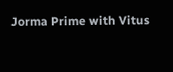Jorma Prime with Vitus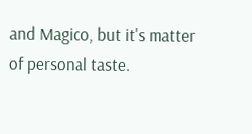and Magico, but it's matter of personal taste.